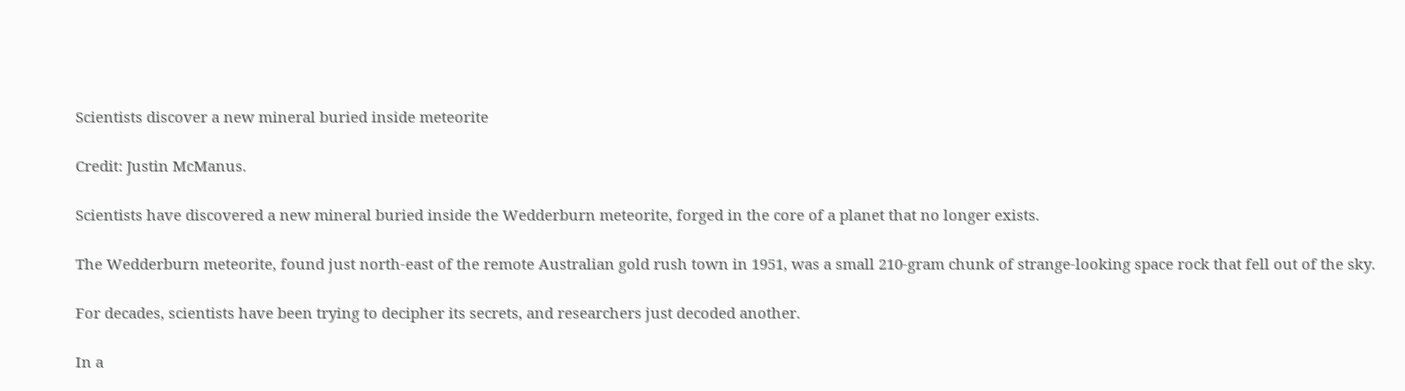Scientists discover a new mineral buried inside meteorite

Credit: Justin McManus.

Scientists have discovered a new mineral buried inside the Wedderburn meteorite, forged in the core of a planet that no longer exists.

The Wedderburn meteorite, found just north-east of the remote Australian gold rush town in 1951, was a small 210-gram chunk of strange-looking space rock that fell out of the sky.

For decades, scientists have been trying to decipher its secrets, and researchers just decoded another.

In a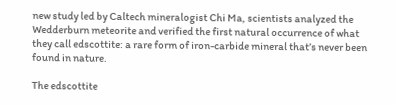new study led by Caltech mineralogist Chi Ma, scientists analyzed the Wedderburn meteorite and verified the first natural occurrence of what they call edscottite: a rare form of iron-carbide mineral that’s never been found in nature.

The edscottite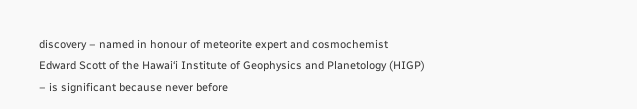discovery – named in honour of meteorite expert and cosmochemist Edward Scott of the Hawai‘i Institute of Geophysics and Planetology (HIGP) – is significant because never before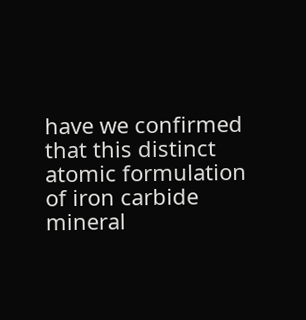have we confirmed that this distinct atomic formulation of iron carbide mineral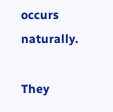occurs naturally.

They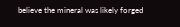believe the mineral was likely forged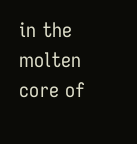in the molten core of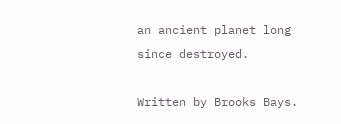an ancient planet long since destroyed.

Written by Brooks Bays.